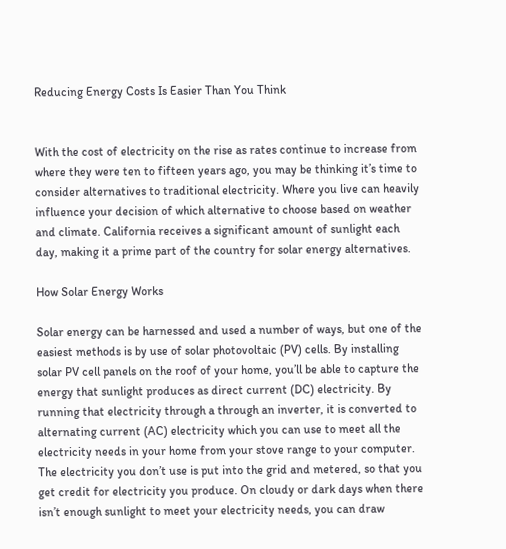Reducing Energy Costs Is Easier Than You Think


With the cost of electricity on the rise as rates continue to increase from where they were ten to fifteen years ago, you may be thinking it’s time to consider alternatives to traditional electricity. Where you live can heavily influence your decision of which alternative to choose based on weather and climate. California receives a significant amount of sunlight each day, making it a prime part of the country for solar energy alternatives.

How Solar Energy Works

Solar energy can be harnessed and used a number of ways, but one of the easiest methods is by use of solar photovoltaic (PV) cells. By installing solar PV cell panels on the roof of your home, you’ll be able to capture the energy that sunlight produces as direct current (DC) electricity. By running that electricity through a through an inverter, it is converted to alternating current (AC) electricity which you can use to meet all the electricity needs in your home from your stove range to your computer. The electricity you don’t use is put into the grid and metered, so that you get credit for electricity you produce. On cloudy or dark days when there isn’t enough sunlight to meet your electricity needs, you can draw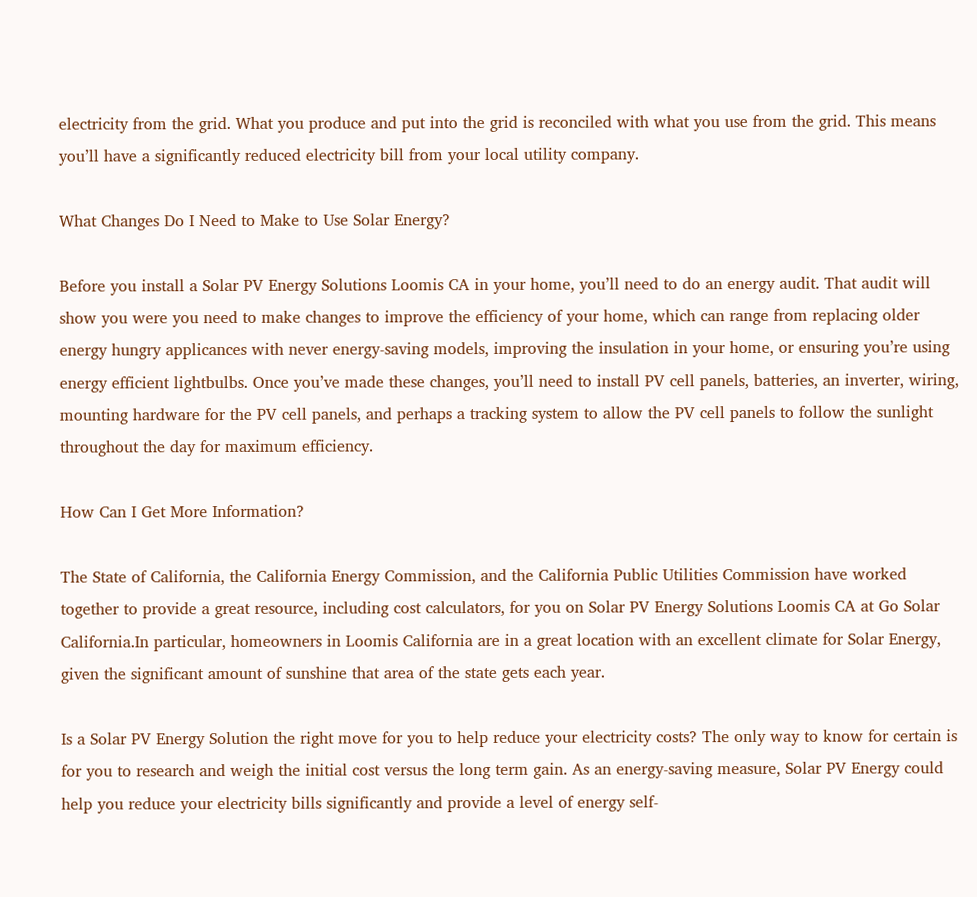electricity from the grid. What you produce and put into the grid is reconciled with what you use from the grid. This means you’ll have a significantly reduced electricity bill from your local utility company.

What Changes Do I Need to Make to Use Solar Energy?

Before you install a Solar PV Energy Solutions Loomis CA in your home, you’ll need to do an energy audit. That audit will show you were you need to make changes to improve the efficiency of your home, which can range from replacing older energy hungry applicances with never energy-saving models, improving the insulation in your home, or ensuring you’re using energy efficient lightbulbs. Once you’ve made these changes, you’ll need to install PV cell panels, batteries, an inverter, wiring, mounting hardware for the PV cell panels, and perhaps a tracking system to allow the PV cell panels to follow the sunlight throughout the day for maximum efficiency.

How Can I Get More Information?

The State of California, the California Energy Commission, and the California Public Utilities Commission have worked together to provide a great resource, including cost calculators, for you on Solar PV Energy Solutions Loomis CA at Go Solar California.In particular, homeowners in Loomis California are in a great location with an excellent climate for Solar Energy, given the significant amount of sunshine that area of the state gets each year.

Is a Solar PV Energy Solution the right move for you to help reduce your electricity costs? The only way to know for certain is for you to research and weigh the initial cost versus the long term gain. As an energy-saving measure, Solar PV Energy could help you reduce your electricity bills significantly and provide a level of energy self-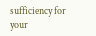sufficiency for your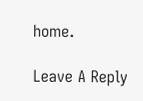home.

Leave A Reply